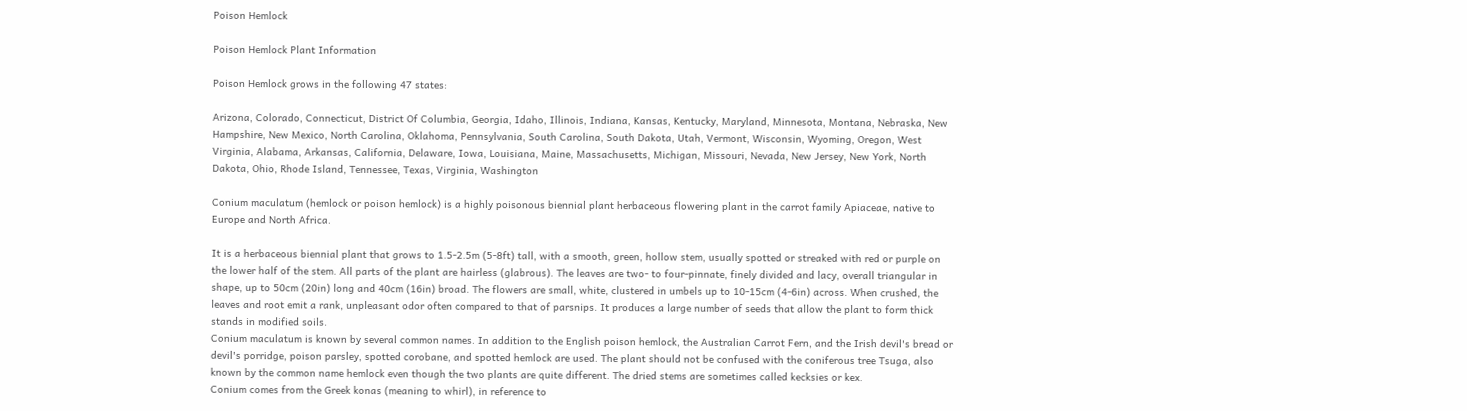Poison Hemlock

Poison Hemlock Plant Information

Poison Hemlock grows in the following 47 states:

Arizona, Colorado, Connecticut, District Of Columbia, Georgia, Idaho, Illinois, Indiana, Kansas, Kentucky, Maryland, Minnesota, Montana, Nebraska, New Hampshire, New Mexico, North Carolina, Oklahoma, Pennsylvania, South Carolina, South Dakota, Utah, Vermont, Wisconsin, Wyoming, Oregon, West Virginia, Alabama, Arkansas, California, Delaware, Iowa, Louisiana, Maine, Massachusetts, Michigan, Missouri, Nevada, New Jersey, New York, North Dakota, Ohio, Rhode Island, Tennessee, Texas, Virginia, Washington

Conium maculatum (hemlock or poison hemlock) is a highly poisonous biennial plant herbaceous flowering plant in the carrot family Apiaceae, native to Europe and North Africa.

It is a herbaceous biennial plant that grows to 1.5-2.5m (5-8ft) tall, with a smooth, green, hollow stem, usually spotted or streaked with red or purple on the lower half of the stem. All parts of the plant are hairless (glabrous). The leaves are two- to four-pinnate, finely divided and lacy, overall triangular in shape, up to 50cm (20in) long and 40cm (16in) broad. The flowers are small, white, clustered in umbels up to 10-15cm (4-6in) across. When crushed, the leaves and root emit a rank, unpleasant odor often compared to that of parsnips. It produces a large number of seeds that allow the plant to form thick stands in modified soils.
Conium maculatum is known by several common names. In addition to the English poison hemlock, the Australian Carrot Fern, and the Irish devil's bread or devil's porridge, poison parsley, spotted corobane, and spotted hemlock are used. The plant should not be confused with the coniferous tree Tsuga, also known by the common name hemlock even though the two plants are quite different. The dried stems are sometimes called kecksies or kex.
Conium comes from the Greek konas (meaning to whirl), in reference to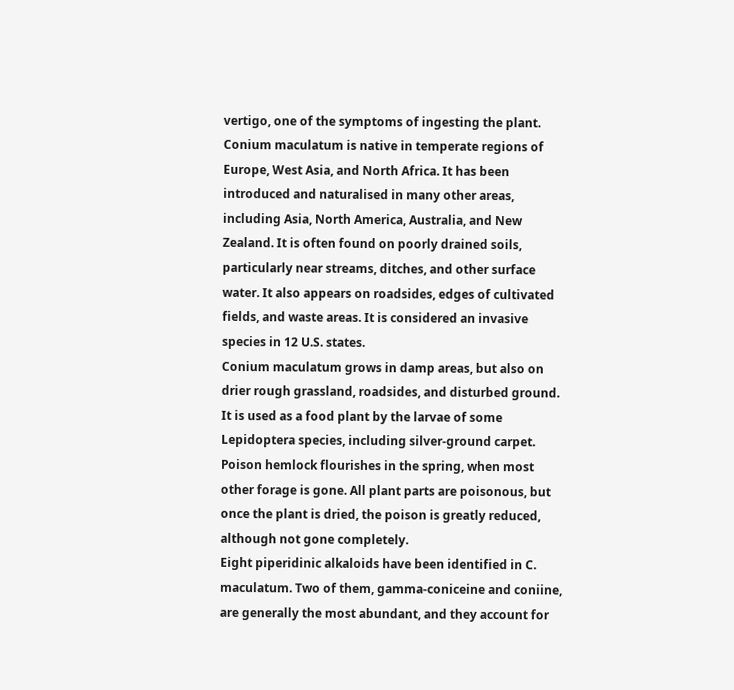vertigo, one of the symptoms of ingesting the plant.
Conium maculatum is native in temperate regions of Europe, West Asia, and North Africa. It has been introduced and naturalised in many other areas, including Asia, North America, Australia, and New Zealand. It is often found on poorly drained soils, particularly near streams, ditches, and other surface water. It also appears on roadsides, edges of cultivated fields, and waste areas. It is considered an invasive species in 12 U.S. states.
Conium maculatum grows in damp areas, but also on drier rough grassland, roadsides, and disturbed ground. It is used as a food plant by the larvae of some Lepidoptera species, including silver-ground carpet. Poison hemlock flourishes in the spring, when most other forage is gone. All plant parts are poisonous, but once the plant is dried, the poison is greatly reduced, although not gone completely.
Eight piperidinic alkaloids have been identified in C. maculatum. Two of them, gamma-coniceine and coniine, are generally the most abundant, and they account for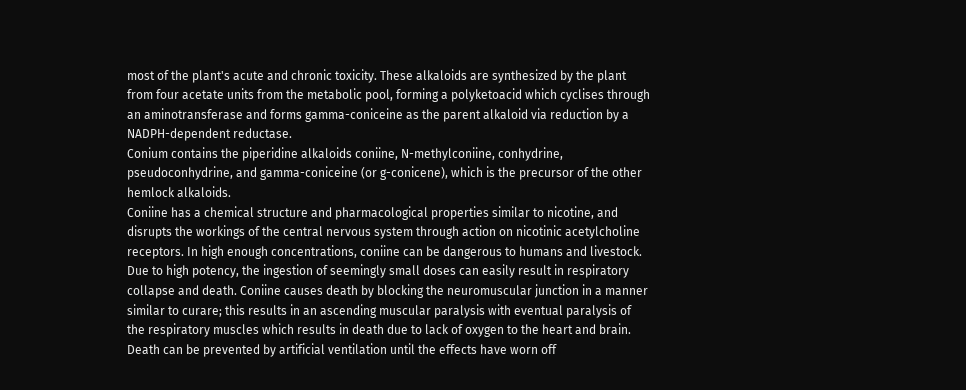most of the plant's acute and chronic toxicity. These alkaloids are synthesized by the plant from four acetate units from the metabolic pool, forming a polyketoacid which cyclises through an aminotransferase and forms gamma-coniceine as the parent alkaloid via reduction by a NADPH-dependent reductase.
Conium contains the piperidine alkaloids coniine, N-methylconiine, conhydrine, pseudoconhydrine, and gamma-coniceine (or g-conicene), which is the precursor of the other hemlock alkaloids.
Coniine has a chemical structure and pharmacological properties similar to nicotine, and disrupts the workings of the central nervous system through action on nicotinic acetylcholine receptors. In high enough concentrations, coniine can be dangerous to humans and livestock. Due to high potency, the ingestion of seemingly small doses can easily result in respiratory collapse and death. Coniine causes death by blocking the neuromuscular junction in a manner similar to curare; this results in an ascending muscular paralysis with eventual paralysis of the respiratory muscles which results in death due to lack of oxygen to the heart and brain. Death can be prevented by artificial ventilation until the effects have worn off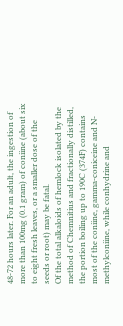48-72 hours later. For an adult, the ingestion of more than 100mg (0.1 gram) of coniine (about six to eight fresh leaves, or a smaller dose of the seeds or root) may be fatal.
Of the total alkaloids of hemlock isolated by the method of Chemnitius and fractionally distilled, the portion boiling up to 190C (374F) contains most of the coniine, gamma-coniceine and N-methylconiine, while conhydrine and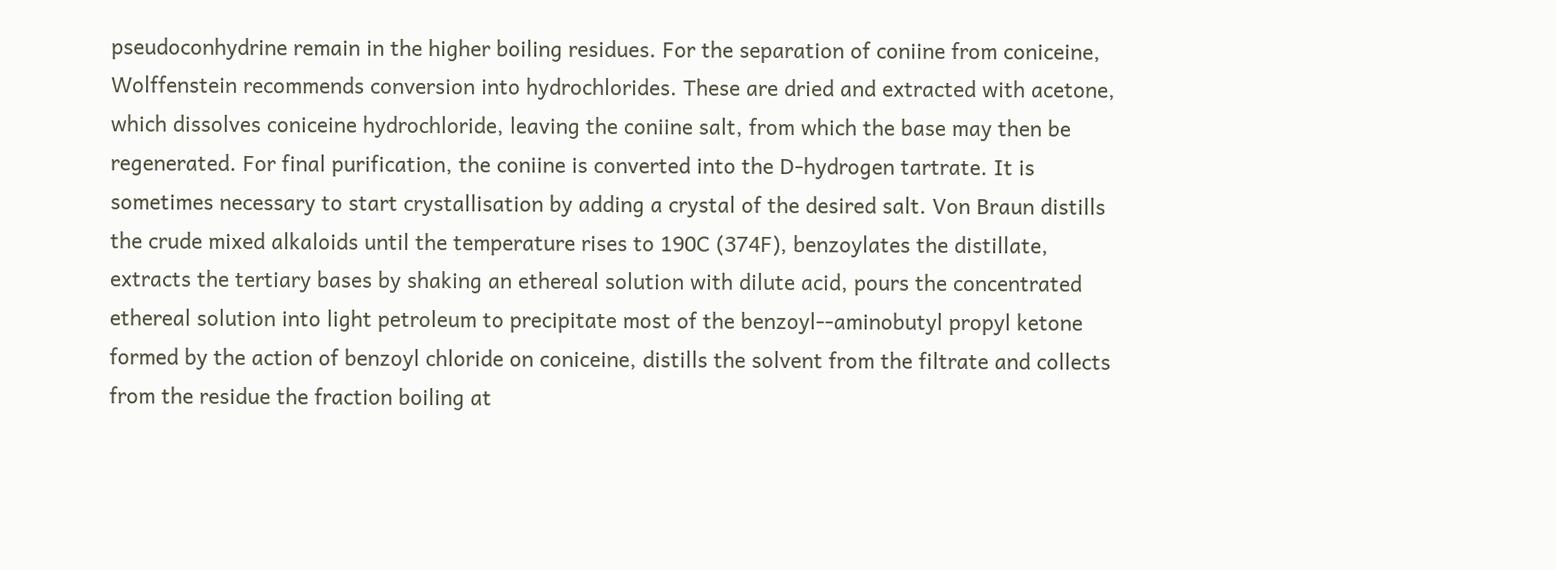pseudoconhydrine remain in the higher boiling residues. For the separation of coniine from coniceine, Wolffenstein recommends conversion into hydrochlorides. These are dried and extracted with acetone, which dissolves coniceine hydrochloride, leaving the coniine salt, from which the base may then be regenerated. For final purification, the coniine is converted into the D-hydrogen tartrate. It is sometimes necessary to start crystallisation by adding a crystal of the desired salt. Von Braun distills the crude mixed alkaloids until the temperature rises to 190C (374F), benzoylates the distillate, extracts the tertiary bases by shaking an ethereal solution with dilute acid, pours the concentrated ethereal solution into light petroleum to precipitate most of the benzoyl--aminobutyl propyl ketone formed by the action of benzoyl chloride on coniceine, distills the solvent from the filtrate and collects from the residue the fraction boiling at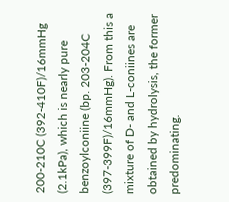200-210C (392-410F)/16mmHg (2.1kPa), which is nearly pure benzoylconiine (bp. 203-204C (397-399F)/16mmHg). From this a mixture of D- and L-coniines are obtained by hydrolysis, the former predominating.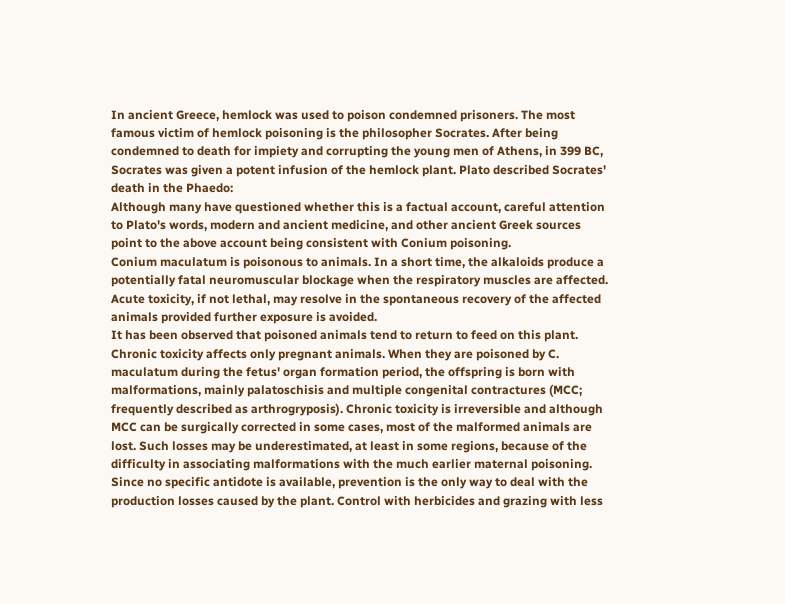In ancient Greece, hemlock was used to poison condemned prisoners. The most famous victim of hemlock poisoning is the philosopher Socrates. After being condemned to death for impiety and corrupting the young men of Athens, in 399 BC, Socrates was given a potent infusion of the hemlock plant. Plato described Socrates' death in the Phaedo:
Although many have questioned whether this is a factual account, careful attention to Plato's words, modern and ancient medicine, and other ancient Greek sources point to the above account being consistent with Conium poisoning.
Conium maculatum is poisonous to animals. In a short time, the alkaloids produce a potentially fatal neuromuscular blockage when the respiratory muscles are affected. Acute toxicity, if not lethal, may resolve in the spontaneous recovery of the affected animals provided further exposure is avoided.
It has been observed that poisoned animals tend to return to feed on this plant. Chronic toxicity affects only pregnant animals. When they are poisoned by C. maculatum during the fetus' organ formation period, the offspring is born with malformations, mainly palatoschisis and multiple congenital contractures (MCC; frequently described as arthrogryposis). Chronic toxicity is irreversible and although MCC can be surgically corrected in some cases, most of the malformed animals are lost. Such losses may be underestimated, at least in some regions, because of the difficulty in associating malformations with the much earlier maternal poisoning.
Since no specific antidote is available, prevention is the only way to deal with the production losses caused by the plant. Control with herbicides and grazing with less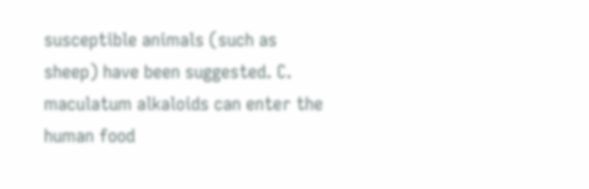susceptible animals (such as sheep) have been suggested. C. maculatum alkaloids can enter the human food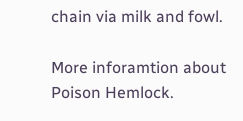chain via milk and fowl.

More inforamtion about Poison Hemlock.